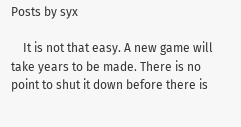Posts by syx

    It is not that easy. A new game will take years to be made. There is no point to shut it down before there is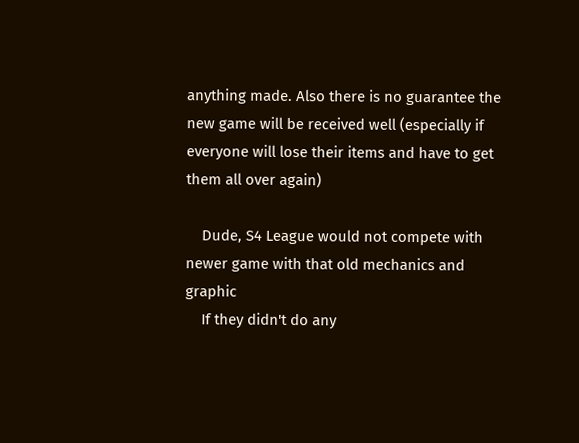anything made. Also there is no guarantee the new game will be received well (especially if everyone will lose their items and have to get them all over again)

    Dude, S4 League would not compete with newer game with that old mechanics and graphic
    If they didn't do any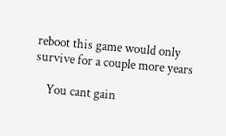reboot this game would only survive for a couple more years

    You cant gain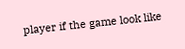player if the game look like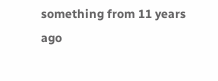something from 11 years ago